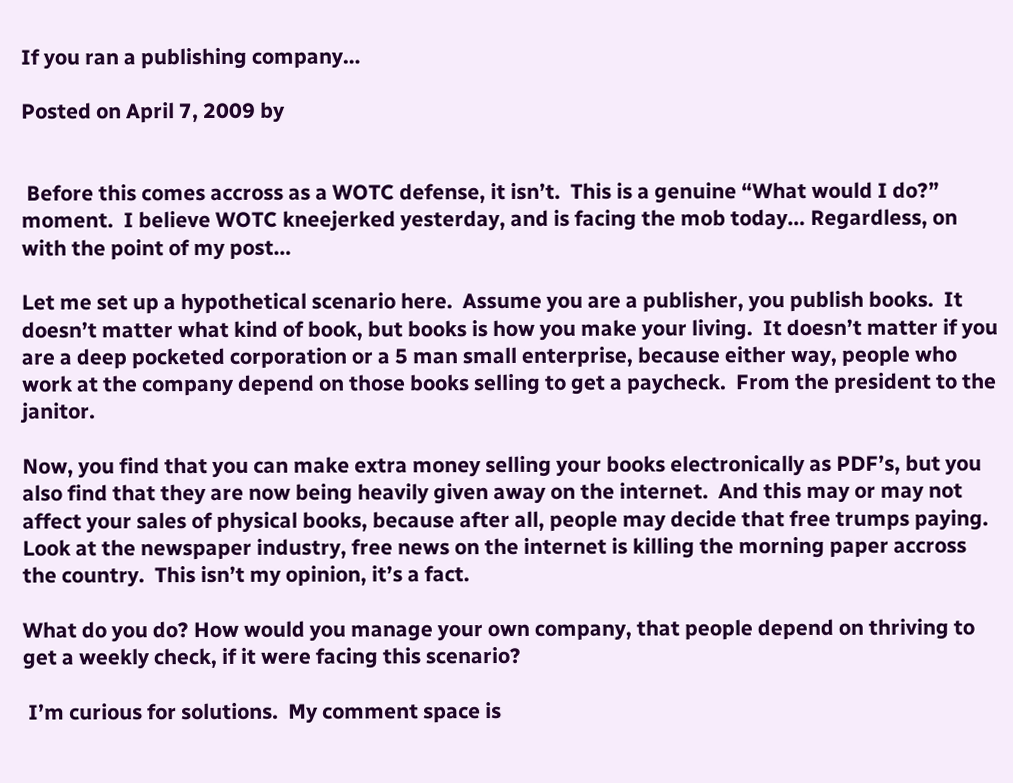If you ran a publishing company…

Posted on April 7, 2009 by


 Before this comes accross as a WOTC defense, it isn’t.  This is a genuine “What would I do?” moment.  I believe WOTC kneejerked yesterday, and is facing the mob today… Regardless, on with the point of my post…

Let me set up a hypothetical scenario here.  Assume you are a publisher, you publish books.  It doesn’t matter what kind of book, but books is how you make your living.  It doesn’t matter if you are a deep pocketed corporation or a 5 man small enterprise, because either way, people who work at the company depend on those books selling to get a paycheck.  From the president to the janitor.

Now, you find that you can make extra money selling your books electronically as PDF’s, but you also find that they are now being heavily given away on the internet.  And this may or may not affect your sales of physical books, because after all, people may decide that free trumps paying.   Look at the newspaper industry, free news on the internet is killing the morning paper accross the country.  This isn’t my opinion, it’s a fact.

What do you do? How would you manage your own company, that people depend on thriving to get a weekly check, if it were facing this scenario?

 I’m curious for solutions.  My comment space is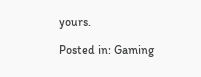yours.

Posted in: Gaming